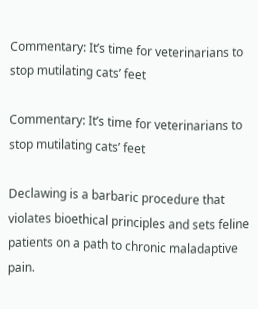Commentary: It’s time for veterinarians to stop mutilating cats’ feet

Commentary: It’s time for veterinarians to stop mutilating cats’ feet

Declawing is a barbaric procedure that violates bioethical principles and sets feline patients on a path to chronic maladaptive pain.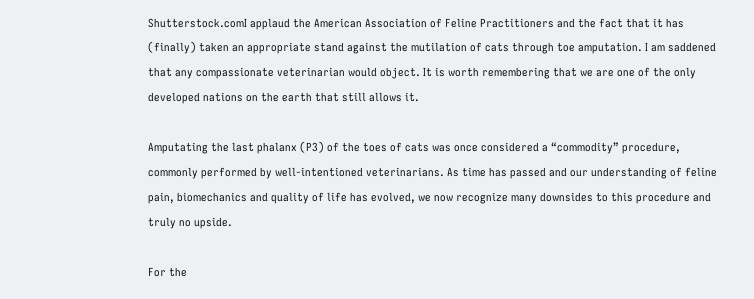Shutterstock.comI applaud the American Association of Feline Practitioners and the fact that it has (finally) taken an appropriate stand against the mutilation of cats through toe amputation. I am saddened that any compassionate veterinarian would object. It is worth remembering that we are one of the only developed nations on the earth that still allows it.

Amputating the last phalanx (P3) of the toes of cats was once considered a “commodity” procedure, commonly performed by well-intentioned veterinarians. As time has passed and our understanding of feline pain, biomechanics and quality of life has evolved, we now recognize many downsides to this procedure and truly no upside.

For the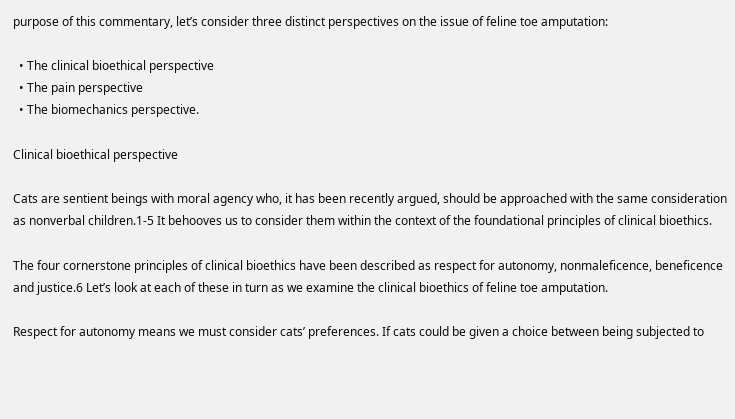purpose of this commentary, let’s consider three distinct perspectives on the issue of feline toe amputation:

  • The clinical bioethical perspective
  • The pain perspective
  • The biomechanics perspective.

Clinical bioethical perspective

Cats are sentient beings with moral agency who, it has been recently argued, should be approached with the same consideration as nonverbal children.1-5 It behooves us to consider them within the context of the foundational principles of clinical bioethics.

The four cornerstone principles of clinical bioethics have been described as respect for autonomy, nonmaleficence, beneficence and justice.6 Let’s look at each of these in turn as we examine the clinical bioethics of feline toe amputation.

Respect for autonomy means we must consider cats’ preferences. If cats could be given a choice between being subjected to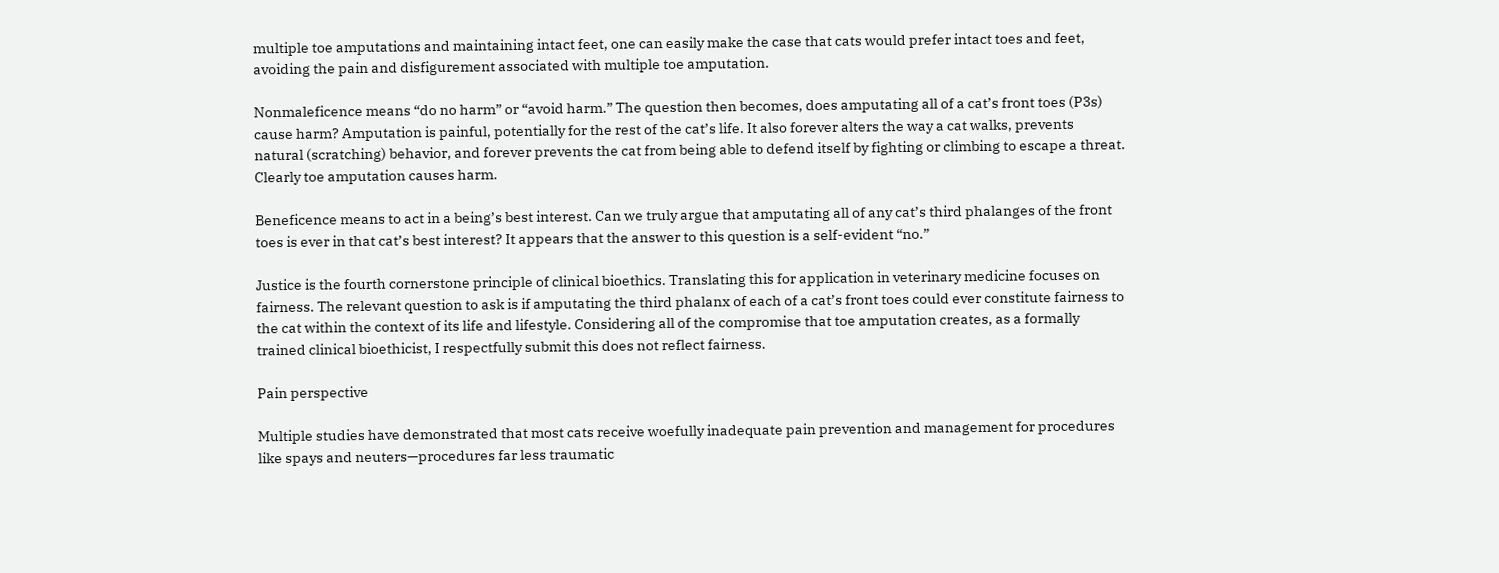multiple toe amputations and maintaining intact feet, one can easily make the case that cats would prefer intact toes and feet, avoiding the pain and disfigurement associated with multiple toe amputation.

Nonmaleficence means “do no harm” or “avoid harm.” The question then becomes, does amputating all of a cat’s front toes (P3s) cause harm? Amputation is painful, potentially for the rest of the cat’s life. It also forever alters the way a cat walks, prevents natural (scratching) behavior, and forever prevents the cat from being able to defend itself by fighting or climbing to escape a threat. Clearly toe amputation causes harm.

Beneficence means to act in a being’s best interest. Can we truly argue that amputating all of any cat’s third phalanges of the front toes is ever in that cat’s best interest? It appears that the answer to this question is a self-evident “no.”

Justice is the fourth cornerstone principle of clinical bioethics. Translating this for application in veterinary medicine focuses on fairness. The relevant question to ask is if amputating the third phalanx of each of a cat’s front toes could ever constitute fairness to the cat within the context of its life and lifestyle. Considering all of the compromise that toe amputation creates, as a formally trained clinical bioethicist, I respectfully submit this does not reflect fairness.

Pain perspective

Multiple studies have demonstrated that most cats receive woefully inadequate pain prevention and management for procedures like spays and neuters—procedures far less traumatic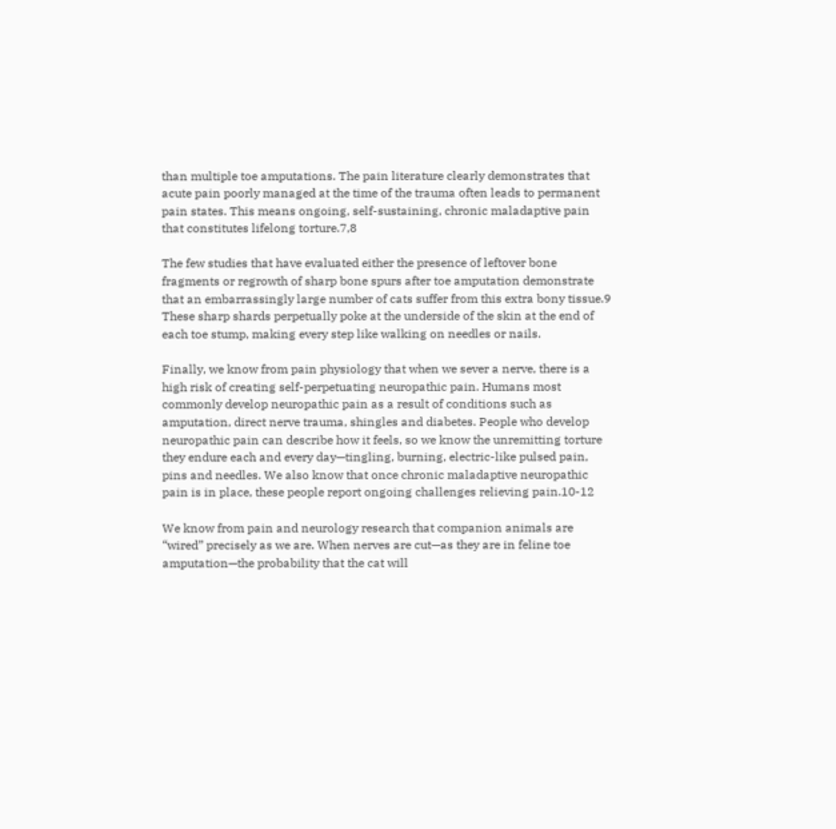than multiple toe amputations. The pain literature clearly demonstrates that acute pain poorly managed at the time of the trauma often leads to permanent pain states. This means ongoing, self-sustaining, chronic maladaptive pain that constitutes lifelong torture.7,8

The few studies that have evaluated either the presence of leftover bone fragments or regrowth of sharp bone spurs after toe amputation demonstrate that an embarrassingly large number of cats suffer from this extra bony tissue.9 These sharp shards perpetually poke at the underside of the skin at the end of each toe stump, making every step like walking on needles or nails.

Finally, we know from pain physiology that when we sever a nerve, there is a high risk of creating self-perpetuating neuropathic pain. Humans most commonly develop neuropathic pain as a result of conditions such as amputation, direct nerve trauma, shingles and diabetes. People who develop neuropathic pain can describe how it feels, so we know the unremitting torture they endure each and every day—tingling, burning, electric-like pulsed pain, pins and needles. We also know that once chronic maladaptive neuropathic pain is in place, these people report ongoing challenges relieving pain.10-12

We know from pain and neurology research that companion animals are “wired” precisely as we are. When nerves are cut—as they are in feline toe amputation—the probability that the cat will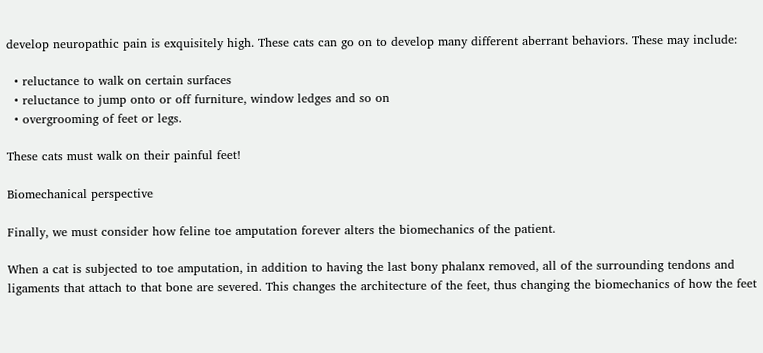develop neuropathic pain is exquisitely high. These cats can go on to develop many different aberrant behaviors. These may include:

  • reluctance to walk on certain surfaces
  • reluctance to jump onto or off furniture, window ledges and so on
  • overgrooming of feet or legs.

These cats must walk on their painful feet!

Biomechanical perspective

Finally, we must consider how feline toe amputation forever alters the biomechanics of the patient.

When a cat is subjected to toe amputation, in addition to having the last bony phalanx removed, all of the surrounding tendons and ligaments that attach to that bone are severed. This changes the architecture of the feet, thus changing the biomechanics of how the feet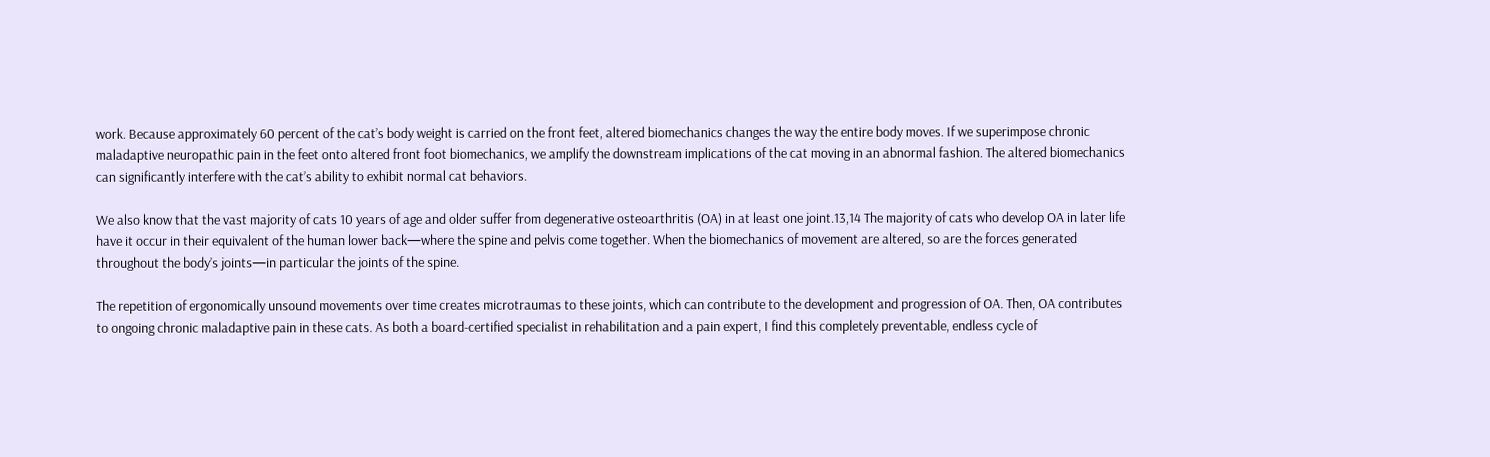work. Because approximately 60 percent of the cat’s body weight is carried on the front feet, altered biomechanics changes the way the entire body moves. If we superimpose chronic maladaptive neuropathic pain in the feet onto altered front foot biomechanics, we amplify the downstream implications of the cat moving in an abnormal fashion. The altered biomechanics can significantly interfere with the cat’s ability to exhibit normal cat behaviors.

We also know that the vast majority of cats 10 years of age and older suffer from degenerative osteoarthritis (OA) in at least one joint.13,14 The majority of cats who develop OA in later life have it occur in their equivalent of the human lower back—where the spine and pelvis come together. When the biomechanics of movement are altered, so are the forces generated throughout the body’s joints—in particular the joints of the spine.

The repetition of ergonomically unsound movements over time creates microtraumas to these joints, which can contribute to the development and progression of OA. Then, OA contributes to ongoing chronic maladaptive pain in these cats. As both a board-certified specialist in rehabilitation and a pain expert, I find this completely preventable, endless cycle of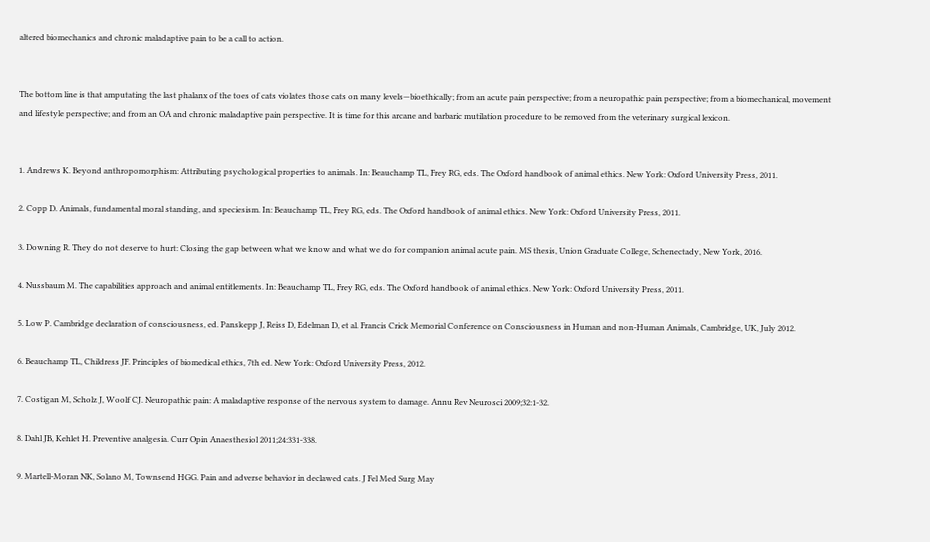altered biomechanics and chronic maladaptive pain to be a call to action.


The bottom line is that amputating the last phalanx of the toes of cats violates those cats on many levels—bioethically; from an acute pain perspective; from a neuropathic pain perspective; from a biomechanical, movement and lifestyle perspective; and from an OA and chronic maladaptive pain perspective. It is time for this arcane and barbaric mutilation procedure to be removed from the veterinary surgical lexicon.


1. Andrews K. Beyond anthropomorphism: Attributing psychological properties to animals. In: Beauchamp TL, Frey RG, eds. The Oxford handbook of animal ethics. New York: Oxford University Press, 2011.

2. Copp D. Animals, fundamental moral standing, and speciesism. In: Beauchamp TL, Frey RG, eds. The Oxford handbook of animal ethics. New York: Oxford University Press, 2011.

3. Downing R. They do not deserve to hurt: Closing the gap between what we know and what we do for companion animal acute pain. MS thesis, Union Graduate College, Schenectady, New York, 2016.

4. Nussbaum M. The capabilities approach and animal entitlements. In: Beauchamp TL, Frey RG, eds. The Oxford handbook of animal ethics. New York: Oxford University Press, 2011.

5. Low P. Cambridge declaration of consciousness, ed. Panskepp J, Reiss D, Edelman D, et al. Francis Crick Memorial Conference on Consciousness in Human and non-Human Animals, Cambridge, UK, July 2012.

6. Beauchamp TL, Childress JF. Principles of biomedical ethics, 7th ed. New York: Oxford University Press, 2012.

7. Costigan M, Scholz J, Woolf CJ. Neuropathic pain: A maladaptive response of the nervous system to damage. Annu Rev Neurosci 2009;32:1-32.

8. Dahl JB, Kehlet H. Preventive analgesia. Curr Opin Anaesthesiol 2011;24:331-338.

9. Martell-Moran NK, Solano M, Townsend HGG. Pain and adverse behavior in declawed cats. J Fel Med Surg May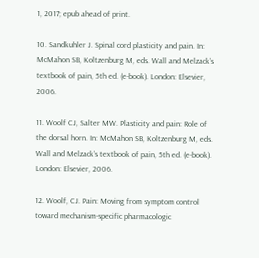1, 2017; epub ahead of print.

10. Sandkuhler J. Spinal cord plasticity and pain. In: McMahon SB, Koltzenburg M, eds. Wall and Melzack’s textbook of pain, 5th ed. (e-book). London: Elsevier, 2006.

11. Woolf CJ, Salter MW. Plasticity and pain: Role of the dorsal horn. In: McMahon SB, Koltzenburg M, eds. Wall and Melzack’s textbook of pain, 5th ed. (e-book). London: Elsevier, 2006.

12. Woolf, CJ. Pain: Moving from symptom control toward mechanism-specific pharmacologic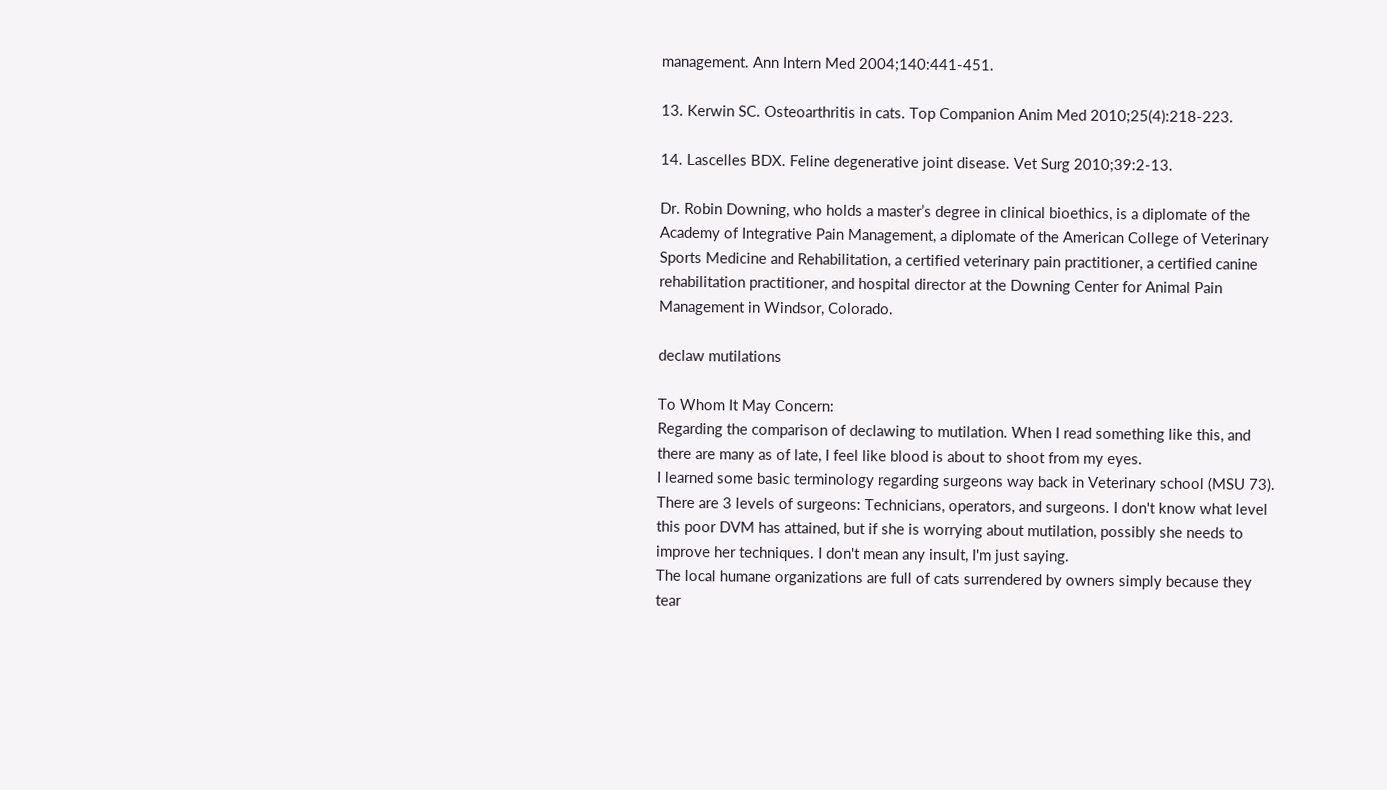management. Ann Intern Med 2004;140:441-451.

13. Kerwin SC. Osteoarthritis in cats. Top Companion Anim Med 2010;25(4):218-223.

14. Lascelles BDX. Feline degenerative joint disease. Vet Surg 2010;39:2-13.

Dr. Robin Downing, who holds a master’s degree in clinical bioethics, is a diplomate of the Academy of Integrative Pain Management, a diplomate of the American College of Veterinary Sports Medicine and Rehabilitation, a certified veterinary pain practitioner, a certified canine rehabilitation practitioner, and hospital director at the Downing Center for Animal Pain Management in Windsor, Colorado.

declaw mutilations

To Whom It May Concern:
Regarding the comparison of declawing to mutilation. When I read something like this, and there are many as of late, I feel like blood is about to shoot from my eyes.
I learned some basic terminology regarding surgeons way back in Veterinary school (MSU 73). There are 3 levels of surgeons: Technicians, operators, and surgeons. I don't know what level this poor DVM has attained, but if she is worrying about mutilation, possibly she needs to improve her techniques. I don't mean any insult, I'm just saying.
The local humane organizations are full of cats surrendered by owners simply because they tear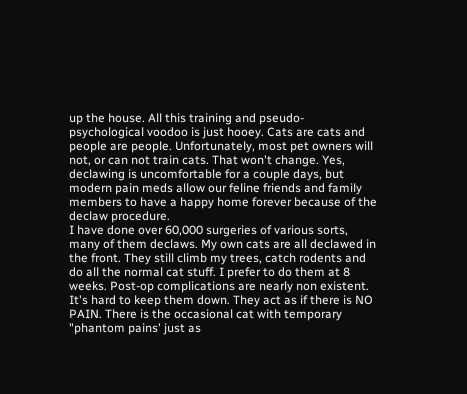up the house. All this training and pseudo-psychological voodoo is just hooey. Cats are cats and people are people. Unfortunately, most pet owners will not, or can not train cats. That won't change. Yes, declawing is uncomfortable for a couple days, but modern pain meds allow our feline friends and family members to have a happy home forever because of the declaw procedure.
I have done over 60,000 surgeries of various sorts, many of them declaws. My own cats are all declawed in the front. They still climb my trees, catch rodents and do all the normal cat stuff. I prefer to do them at 8 weeks. Post-op complications are nearly non existent. It's hard to keep them down. They act as if there is NO PAIN. There is the occasional cat with temporary "phantom pains' just as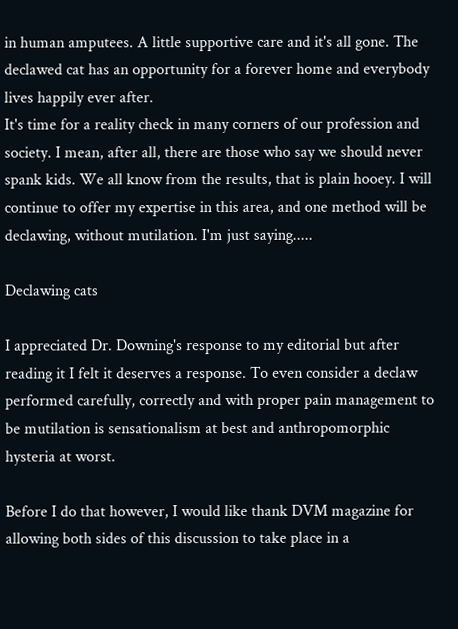in human amputees. A little supportive care and it's all gone. The declawed cat has an opportunity for a forever home and everybody lives happily ever after.
It's time for a reality check in many corners of our profession and society. I mean, after all, there are those who say we should never spank kids. We all know from the results, that is plain hooey. I will continue to offer my expertise in this area, and one method will be declawing, without mutilation. I'm just saying.....

Declawing cats

I appreciated Dr. Downing's response to my editorial but after reading it I felt it deserves a response. To even consider a declaw performed carefully, correctly and with proper pain management to be mutilation is sensationalism at best and anthropomorphic hysteria at worst.

Before I do that however, I would like thank DVM magazine for allowing both sides of this discussion to take place in a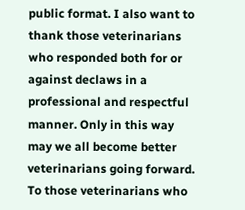public format. I also want to thank those veterinarians who responded both for or against declaws in a professional and respectful manner. Only in this way may we all become better veterinarians going forward. To those veterinarians who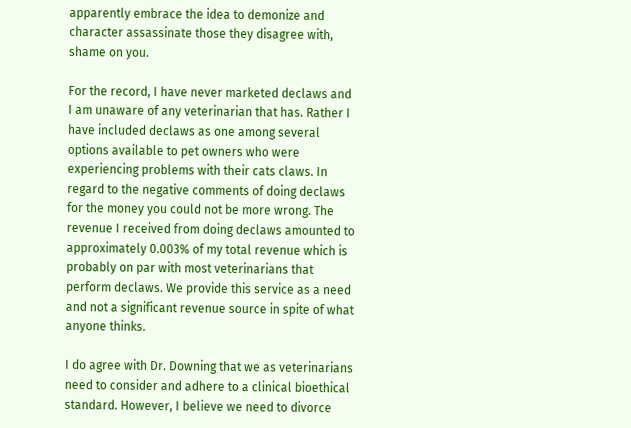apparently embrace the idea to demonize and character assassinate those they disagree with, shame on you.

For the record, I have never marketed declaws and I am unaware of any veterinarian that has. Rather I have included declaws as one among several options available to pet owners who were experiencing problems with their cats claws. In regard to the negative comments of doing declaws for the money you could not be more wrong. The revenue I received from doing declaws amounted to approximately 0.003% of my total revenue which is probably on par with most veterinarians that perform declaws. We provide this service as a need and not a significant revenue source in spite of what anyone thinks.

I do agree with Dr. Downing that we as veterinarians need to consider and adhere to a clinical bioethical standard. However, I believe we need to divorce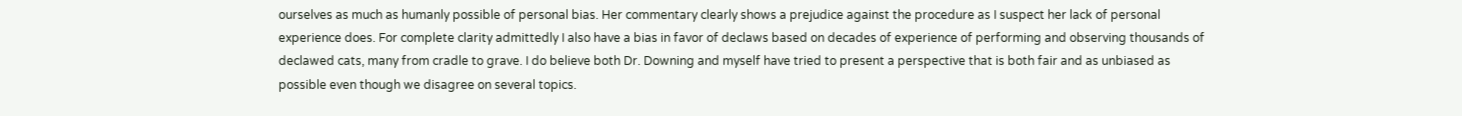ourselves as much as humanly possible of personal bias. Her commentary clearly shows a prejudice against the procedure as I suspect her lack of personal experience does. For complete clarity admittedly I also have a bias in favor of declaws based on decades of experience of performing and observing thousands of declawed cats, many from cradle to grave. I do believe both Dr. Downing and myself have tried to present a perspective that is both fair and as unbiased as possible even though we disagree on several topics.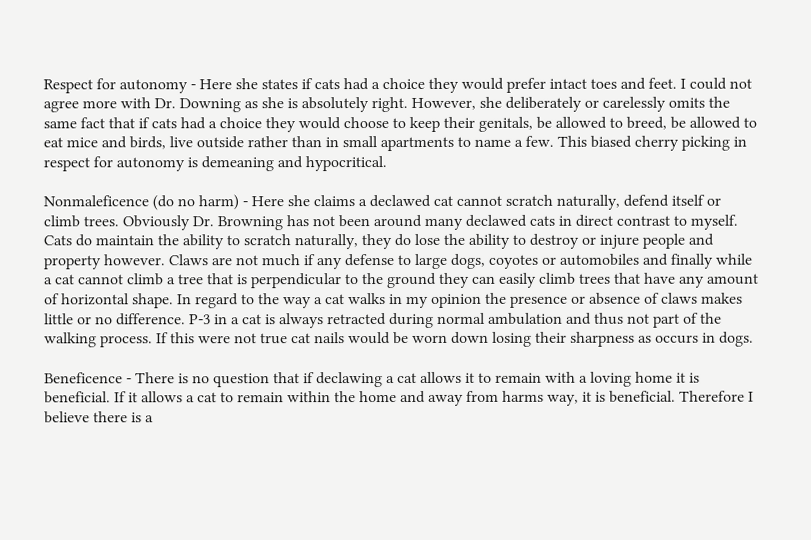Respect for autonomy - Here she states if cats had a choice they would prefer intact toes and feet. I could not agree more with Dr. Downing as she is absolutely right. However, she deliberately or carelessly omits the same fact that if cats had a choice they would choose to keep their genitals, be allowed to breed, be allowed to eat mice and birds, live outside rather than in small apartments to name a few. This biased cherry picking in respect for autonomy is demeaning and hypocritical.

Nonmaleficence (do no harm) - Here she claims a declawed cat cannot scratch naturally, defend itself or climb trees. Obviously Dr. Browning has not been around many declawed cats in direct contrast to myself. Cats do maintain the ability to scratch naturally, they do lose the ability to destroy or injure people and property however. Claws are not much if any defense to large dogs, coyotes or automobiles and finally while a cat cannot climb a tree that is perpendicular to the ground they can easily climb trees that have any amount of horizontal shape. In regard to the way a cat walks in my opinion the presence or absence of claws makes little or no difference. P-3 in a cat is always retracted during normal ambulation and thus not part of the walking process. If this were not true cat nails would be worn down losing their sharpness as occurs in dogs.

Beneficence - There is no question that if declawing a cat allows it to remain with a loving home it is beneficial. If it allows a cat to remain within the home and away from harms way, it is beneficial. Therefore I believe there is a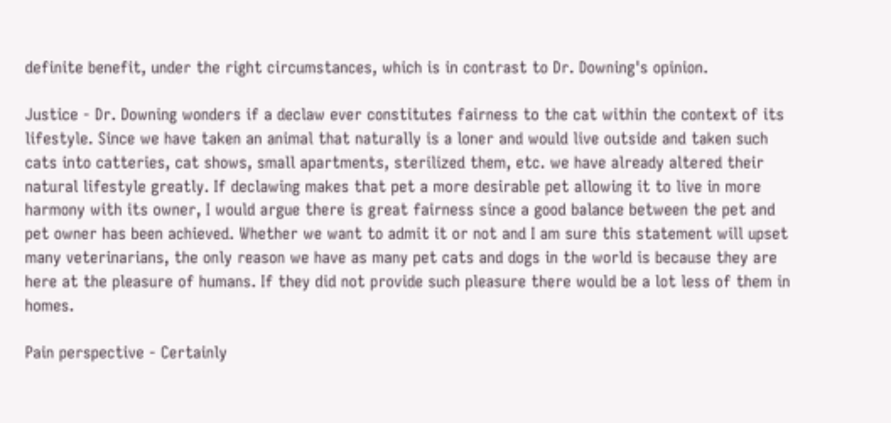definite benefit, under the right circumstances, which is in contrast to Dr. Downing's opinion.

Justice - Dr. Downing wonders if a declaw ever constitutes fairness to the cat within the context of its lifestyle. Since we have taken an animal that naturally is a loner and would live outside and taken such cats into catteries, cat shows, small apartments, sterilized them, etc. we have already altered their natural lifestyle greatly. If declawing makes that pet a more desirable pet allowing it to live in more harmony with its owner, I would argue there is great fairness since a good balance between the pet and pet owner has been achieved. Whether we want to admit it or not and I am sure this statement will upset many veterinarians, the only reason we have as many pet cats and dogs in the world is because they are here at the pleasure of humans. If they did not provide such pleasure there would be a lot less of them in homes.

Pain perspective - Certainly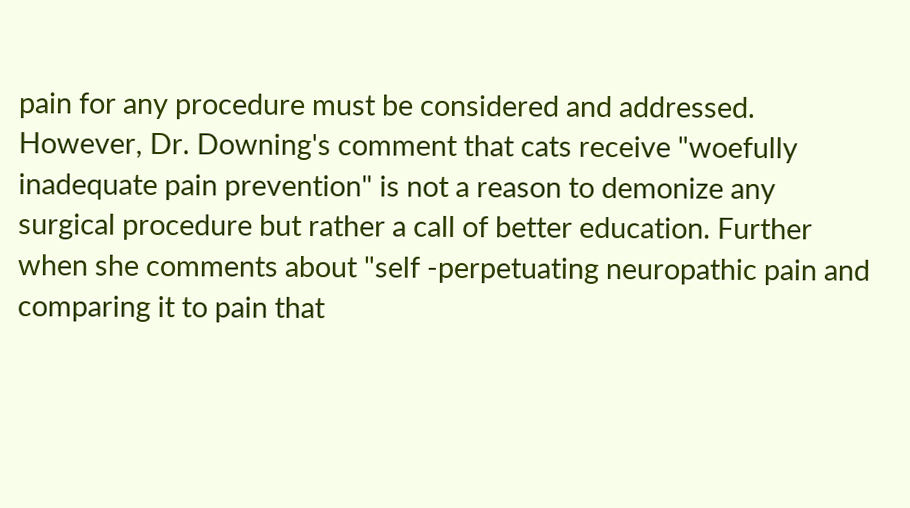pain for any procedure must be considered and addressed. However, Dr. Downing's comment that cats receive "woefully inadequate pain prevention" is not a reason to demonize any surgical procedure but rather a call of better education. Further when she comments about "self -perpetuating neuropathic pain and comparing it to pain that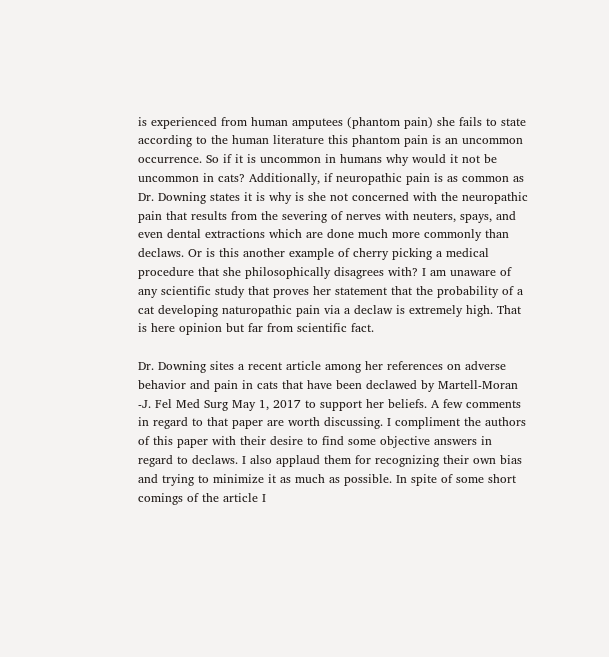is experienced from human amputees (phantom pain) she fails to state according to the human literature this phantom pain is an uncommon occurrence. So if it is uncommon in humans why would it not be uncommon in cats? Additionally, if neuropathic pain is as common as Dr. Downing states it is why is she not concerned with the neuropathic pain that results from the severing of nerves with neuters, spays, and even dental extractions which are done much more commonly than declaws. Or is this another example of cherry picking a medical procedure that she philosophically disagrees with? I am unaware of any scientific study that proves her statement that the probability of a cat developing naturopathic pain via a declaw is extremely high. That is here opinion but far from scientific fact.

Dr. Downing sites a recent article among her references on adverse behavior and pain in cats that have been declawed by Martell-Moran -J. Fel Med Surg May 1, 2017 to support her beliefs. A few comments in regard to that paper are worth discussing. I compliment the authors of this paper with their desire to find some objective answers in regard to declaws. I also applaud them for recognizing their own bias and trying to minimize it as much as possible. In spite of some short comings of the article I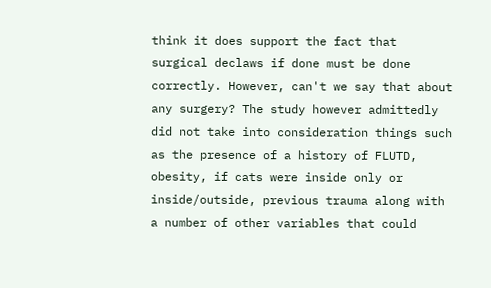think it does support the fact that surgical declaws if done must be done correctly. However, can't we say that about any surgery? The study however admittedly did not take into consideration things such as the presence of a history of FLUTD, obesity, if cats were inside only or inside/outside, previous trauma along with a number of other variables that could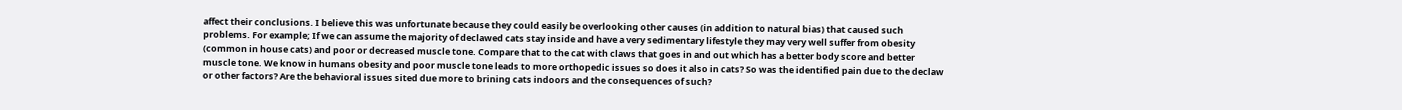affect their conclusions. I believe this was unfortunate because they could easily be overlooking other causes (in addition to natural bias) that caused such problems. For example; If we can assume the majority of declawed cats stay inside and have a very sedimentary lifestyle they may very well suffer from obesity (common in house cats) and poor or decreased muscle tone. Compare that to the cat with claws that goes in and out which has a better body score and better muscle tone. We know in humans obesity and poor muscle tone leads to more orthopedic issues so does it also in cats? So was the identified pain due to the declaw or other factors? Are the behavioral issues sited due more to brining cats indoors and the consequences of such?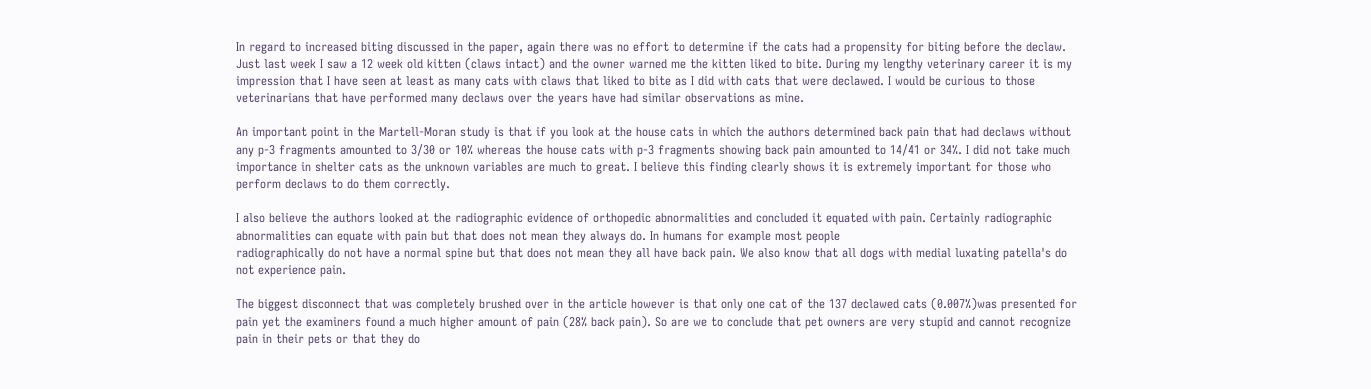In regard to increased biting discussed in the paper, again there was no effort to determine if the cats had a propensity for biting before the declaw. Just last week I saw a 12 week old kitten (claws intact) and the owner warned me the kitten liked to bite. During my lengthy veterinary career it is my impression that I have seen at least as many cats with claws that liked to bite as I did with cats that were declawed. I would be curious to those veterinarians that have performed many declaws over the years have had similar observations as mine.

An important point in the Martell-Moran study is that if you look at the house cats in which the authors determined back pain that had declaws without any p-3 fragments amounted to 3/30 or 10% whereas the house cats with p-3 fragments showing back pain amounted to 14/41 or 34%. I did not take much importance in shelter cats as the unknown variables are much to great. I believe this finding clearly shows it is extremely important for those who perform declaws to do them correctly.

I also believe the authors looked at the radiographic evidence of orthopedic abnormalities and concluded it equated with pain. Certainly radiographic abnormalities can equate with pain but that does not mean they always do. In humans for example most people
radiographically do not have a normal spine but that does not mean they all have back pain. We also know that all dogs with medial luxating patella's do not experience pain.

The biggest disconnect that was completely brushed over in the article however is that only one cat of the 137 declawed cats (0.007%)was presented for pain yet the examiners found a much higher amount of pain (28% back pain). So are we to conclude that pet owners are very stupid and cannot recognize pain in their pets or that they do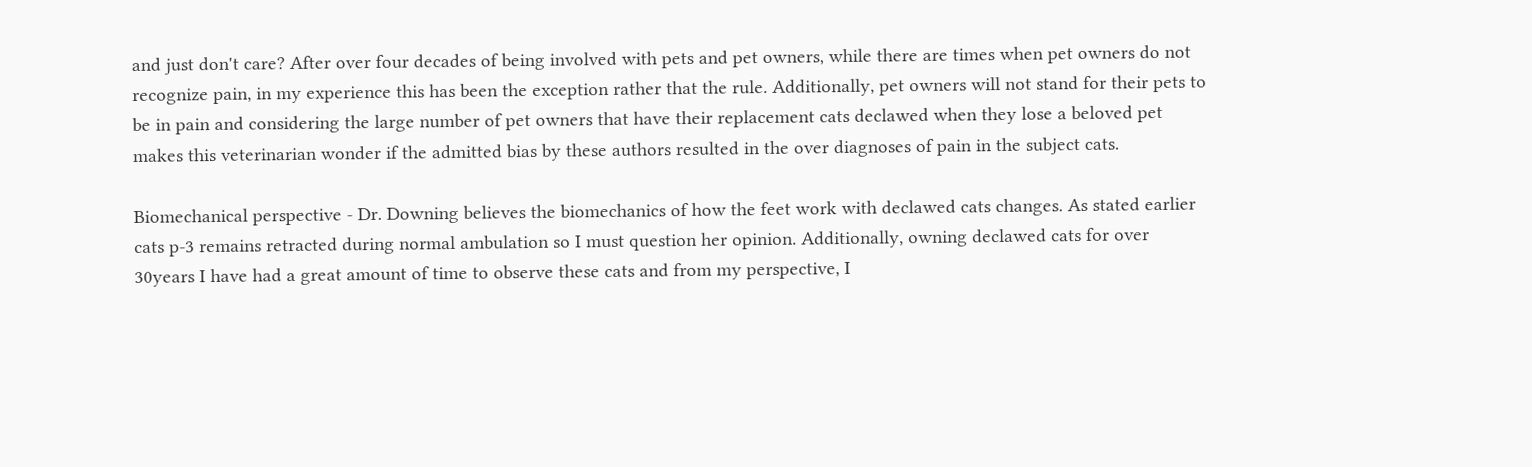and just don't care? After over four decades of being involved with pets and pet owners, while there are times when pet owners do not recognize pain, in my experience this has been the exception rather that the rule. Additionally, pet owners will not stand for their pets to be in pain and considering the large number of pet owners that have their replacement cats declawed when they lose a beloved pet makes this veterinarian wonder if the admitted bias by these authors resulted in the over diagnoses of pain in the subject cats.

Biomechanical perspective - Dr. Downing believes the biomechanics of how the feet work with declawed cats changes. As stated earlier cats p-3 remains retracted during normal ambulation so I must question her opinion. Additionally, owning declawed cats for over 30years I have had a great amount of time to observe these cats and from my perspective, I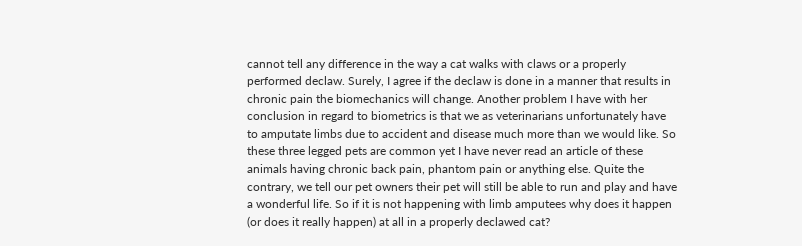cannot tell any difference in the way a cat walks with claws or a properly performed declaw. Surely, I agree if the declaw is done in a manner that results in chronic pain the biomechanics will change. Another problem I have with her conclusion in regard to biometrics is that we as veterinarians unfortunately have to amputate limbs due to accident and disease much more than we would like. So these three legged pets are common yet I have never read an article of these animals having chronic back pain, phantom pain or anything else. Quite the contrary, we tell our pet owners their pet will still be able to run and play and have a wonderful life. So if it is not happening with limb amputees why does it happen (or does it really happen) at all in a properly declawed cat?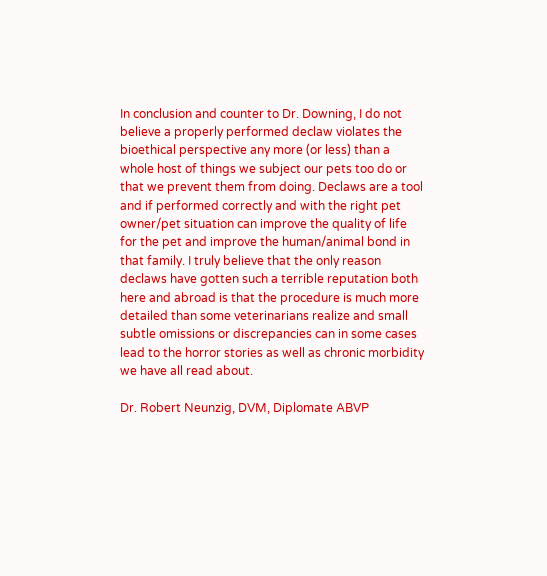In conclusion and counter to Dr. Downing, I do not believe a properly performed declaw violates the bioethical perspective any more (or less) than a whole host of things we subject our pets too do or that we prevent them from doing. Declaws are a tool and if performed correctly and with the right pet owner/pet situation can improve the quality of life for the pet and improve the human/animal bond in that family. I truly believe that the only reason declaws have gotten such a terrible reputation both here and abroad is that the procedure is much more detailed than some veterinarians realize and small subtle omissions or discrepancies can in some cases lead to the horror stories as well as chronic morbidity we have all read about.

Dr. Robert Neunzig, DVM, Diplomate ABVP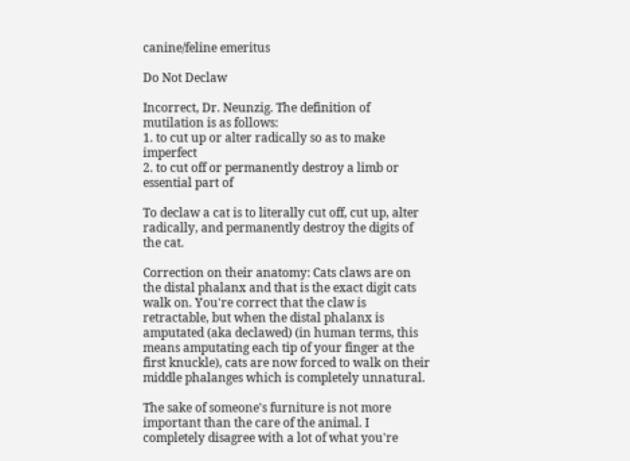canine/feline emeritus

Do Not Declaw

Incorrect, Dr. Neunzig. The definition of mutilation is as follows:
1. to cut up or alter radically so as to make imperfect
2. to cut off or permanently destroy a limb or essential part of

To declaw a cat is to literally cut off, cut up, alter radically, and permanently destroy the digits of the cat.

Correction on their anatomy: Cats claws are on the distal phalanx and that is the exact digit cats walk on. You're correct that the claw is retractable, but when the distal phalanx is amputated (aka declawed) (in human terms, this means amputating each tip of your finger at the first knuckle), cats are now forced to walk on their middle phalanges which is completely unnatural.

The sake of someone's furniture is not more important than the care of the animal. I completely disagree with a lot of what you're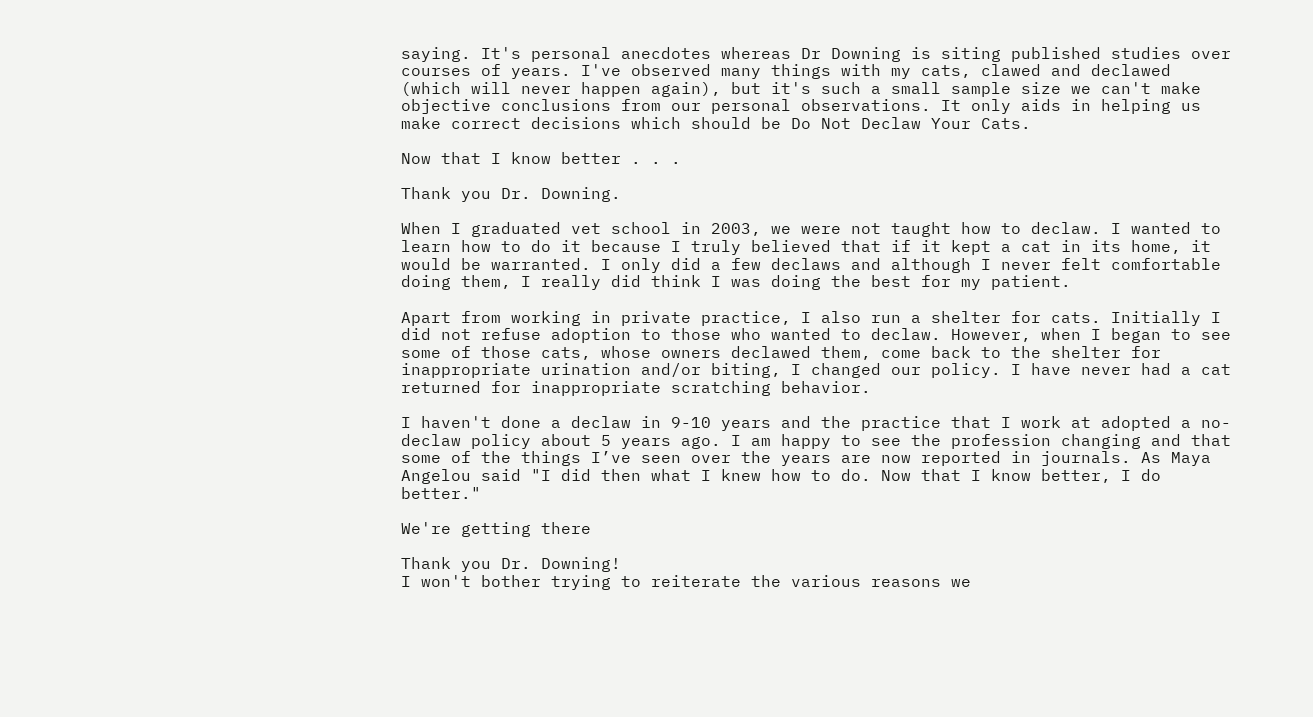saying. It's personal anecdotes whereas Dr Downing is siting published studies over courses of years. I've observed many things with my cats, clawed and declawed (which will never happen again), but it's such a small sample size we can't make objective conclusions from our personal observations. It only aids in helping us make correct decisions which should be Do Not Declaw Your Cats.

Now that I know better . . .

Thank you Dr. Downing.

When I graduated vet school in 2003, we were not taught how to declaw. I wanted to learn how to do it because I truly believed that if it kept a cat in its home, it would be warranted. I only did a few declaws and although I never felt comfortable doing them, I really did think I was doing the best for my patient.

Apart from working in private practice, I also run a shelter for cats. Initially I did not refuse adoption to those who wanted to declaw. However, when I began to see some of those cats, whose owners declawed them, come back to the shelter for inappropriate urination and/or biting, I changed our policy. I have never had a cat returned for inappropriate scratching behavior.

I haven't done a declaw in 9-10 years and the practice that I work at adopted a no-declaw policy about 5 years ago. I am happy to see the profession changing and that some of the things I’ve seen over the years are now reported in journals. As Maya Angelou said "I did then what I knew how to do. Now that I know better, I do better."

We're getting there

Thank you Dr. Downing!
I won't bother trying to reiterate the various reasons we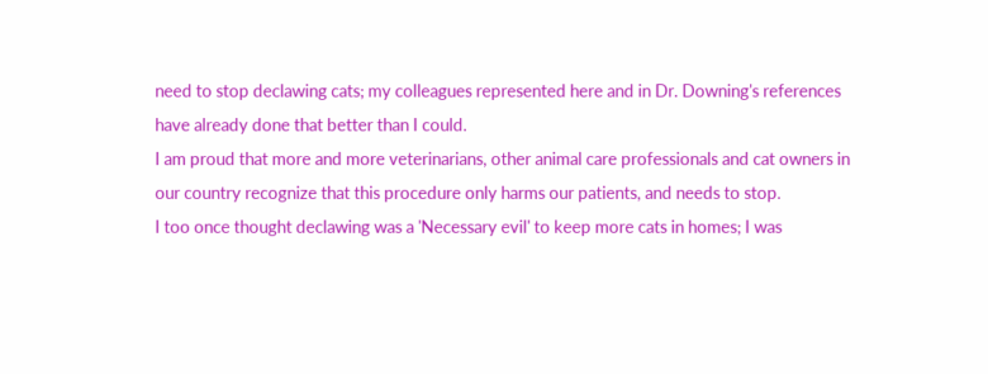need to stop declawing cats; my colleagues represented here and in Dr. Downing's references have already done that better than I could.
I am proud that more and more veterinarians, other animal care professionals and cat owners in our country recognize that this procedure only harms our patients, and needs to stop.
I too once thought declawing was a 'Necessary evil' to keep more cats in homes; I was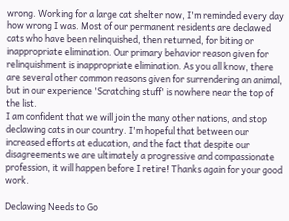wrong. Working for a large cat shelter now, I'm reminded every day how wrong I was. Most of our permanent residents are declawed cats who have been relinquished, then returned, for biting or inappropriate elimination. Our primary behavior reason given for relinquishment is inappropriate elimination. As you all know, there are several other common reasons given for surrendering an animal, but in our experience 'Scratching stuff' is nowhere near the top of the list.
I am confident that we will join the many other nations, and stop declawing cats in our country. I'm hopeful that between our increased efforts at education, and the fact that despite our disagreements we are ultimately a progressive and compassionate profession, it will happen before I retire! Thanks again for your good work.

Declawing Needs to Go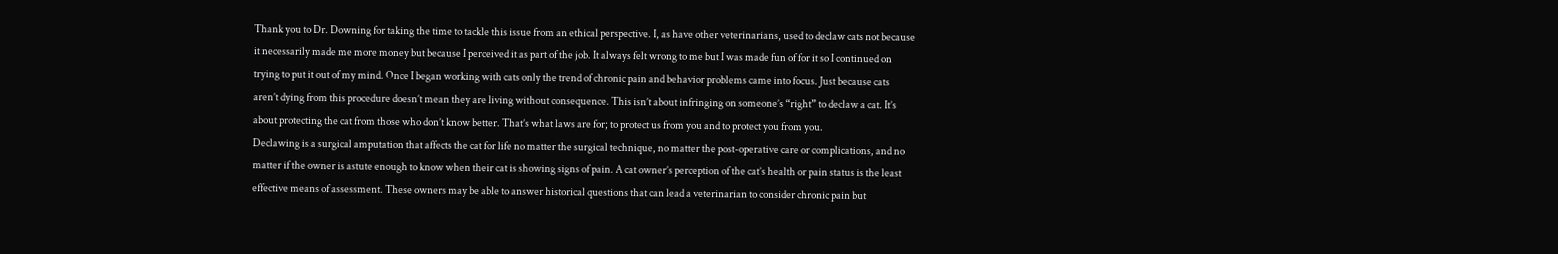Thank you to Dr. Downing for taking the time to tackle this issue from an ethical perspective. I, as have other veterinarians, used to declaw cats not because it necessarily made me more money but because I perceived it as part of the job. It always felt wrong to me but I was made fun of for it so I continued on trying to put it out of my mind. Once I began working with cats only the trend of chronic pain and behavior problems came into focus. Just because cats aren’t dying from this procedure doesn’t mean they are living without consequence. This isn’t about infringing on someone’s “right” to declaw a cat. It’s about protecting the cat from those who don’t know better. That’s what laws are for; to protect us from you and to protect you from you.
Declawing is a surgical amputation that affects the cat for life no matter the surgical technique, no matter the post-operative care or complications, and no matter if the owner is astute enough to know when their cat is showing signs of pain. A cat owner’s perception of the cat’s health or pain status is the least effective means of assessment. These owners may be able to answer historical questions that can lead a veterinarian to consider chronic pain but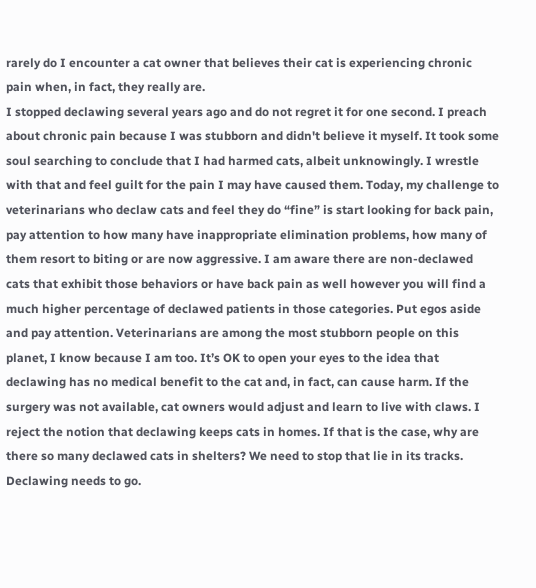rarely do I encounter a cat owner that believes their cat is experiencing chronic pain when, in fact, they really are.
I stopped declawing several years ago and do not regret it for one second. I preach about chronic pain because I was stubborn and didn't believe it myself. It took some soul searching to conclude that I had harmed cats, albeit unknowingly. I wrestle with that and feel guilt for the pain I may have caused them. Today, my challenge to veterinarians who declaw cats and feel they do “fine” is start looking for back pain, pay attention to how many have inappropriate elimination problems, how many of them resort to biting or are now aggressive. I am aware there are non-declawed cats that exhibit those behaviors or have back pain as well however you will find a much higher percentage of declawed patients in those categories. Put egos aside and pay attention. Veterinarians are among the most stubborn people on this planet, I know because I am too. It’s OK to open your eyes to the idea that declawing has no medical benefit to the cat and, in fact, can cause harm. If the surgery was not available, cat owners would adjust and learn to live with claws. I reject the notion that declawing keeps cats in homes. If that is the case, why are there so many declawed cats in shelters? We need to stop that lie in its tracks. Declawing needs to go.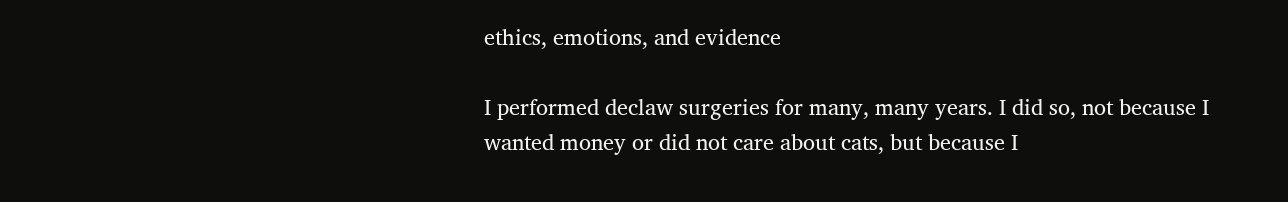ethics, emotions, and evidence

I performed declaw surgeries for many, many years. I did so, not because I wanted money or did not care about cats, but because I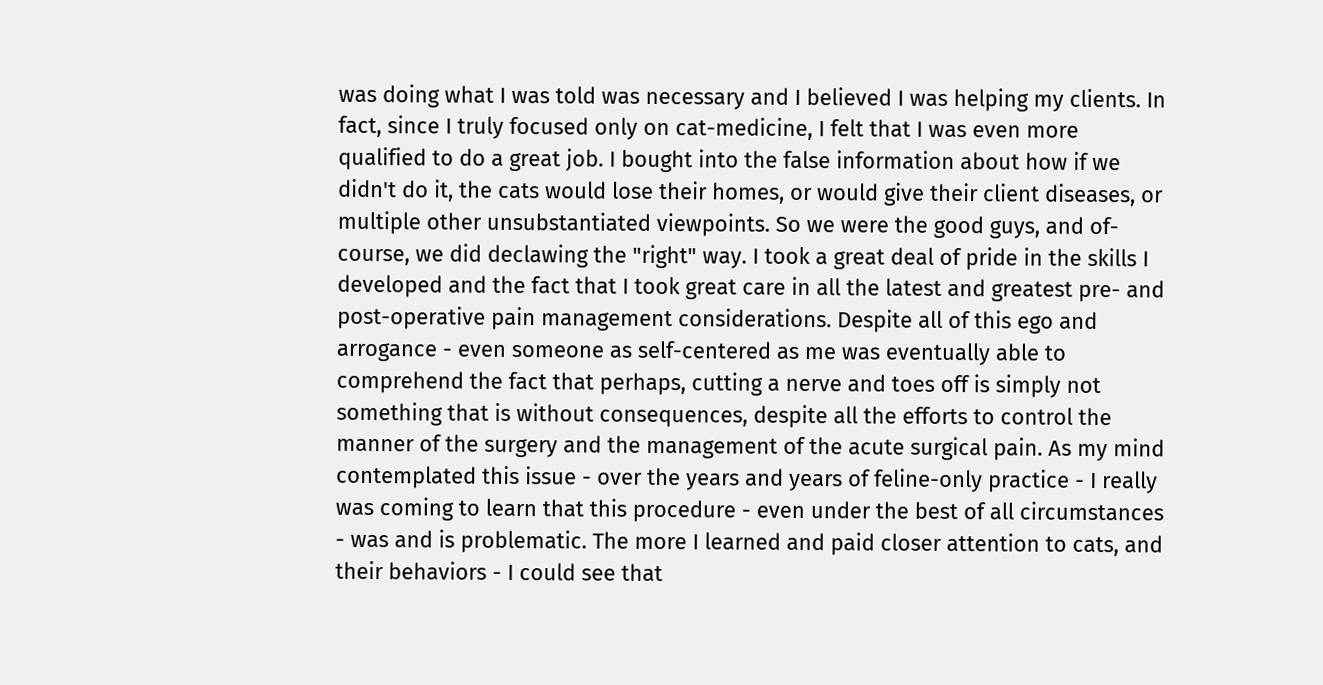was doing what I was told was necessary and I believed I was helping my clients. In fact, since I truly focused only on cat-medicine, I felt that I was even more qualified to do a great job. I bought into the false information about how if we didn't do it, the cats would lose their homes, or would give their client diseases, or multiple other unsubstantiated viewpoints. So we were the good guys, and of-course, we did declawing the "right" way. I took a great deal of pride in the skills I developed and the fact that I took great care in all the latest and greatest pre- and post-operative pain management considerations. Despite all of this ego and arrogance - even someone as self-centered as me was eventually able to comprehend the fact that perhaps, cutting a nerve and toes off is simply not something that is without consequences, despite all the efforts to control the manner of the surgery and the management of the acute surgical pain. As my mind contemplated this issue - over the years and years of feline-only practice - I really was coming to learn that this procedure - even under the best of all circumstances - was and is problematic. The more I learned and paid closer attention to cats, and their behaviors - I could see that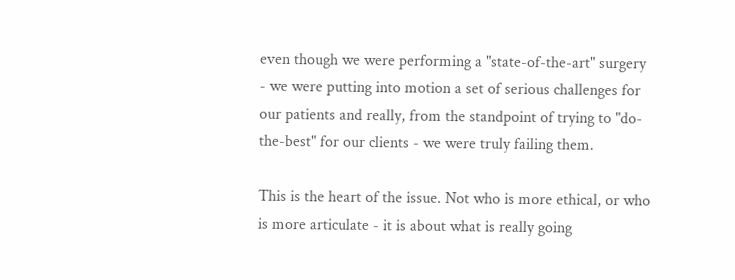even though we were performing a "state-of-the-art" surgery - we were putting into motion a set of serious challenges for our patients and really, from the standpoint of trying to "do-the-best" for our clients - we were truly failing them.

This is the heart of the issue. Not who is more ethical, or who is more articulate - it is about what is really going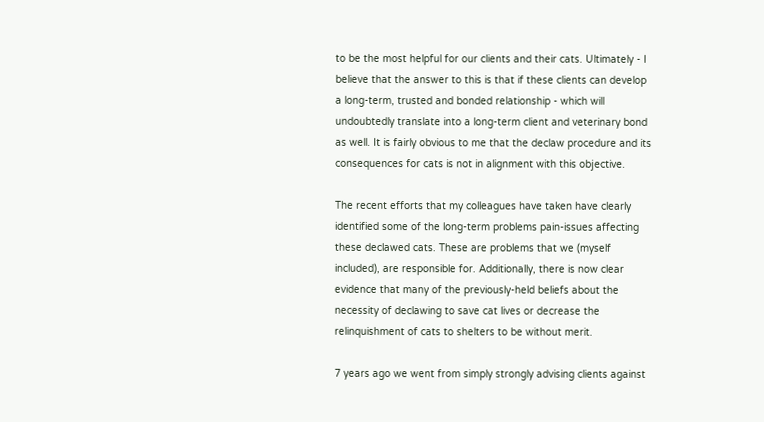to be the most helpful for our clients and their cats. Ultimately - I believe that the answer to this is that if these clients can develop a long-term, trusted and bonded relationship - which will undoubtedly translate into a long-term client and veterinary bond as well. It is fairly obvious to me that the declaw procedure and its consequences for cats is not in alignment with this objective.

The recent efforts that my colleagues have taken have clearly identified some of the long-term problems pain-issues affecting these declawed cats. These are problems that we (myself included), are responsible for. Additionally, there is now clear evidence that many of the previously-held beliefs about the necessity of declawing to save cat lives or decrease the relinquishment of cats to shelters to be without merit.

7 years ago we went from simply strongly advising clients against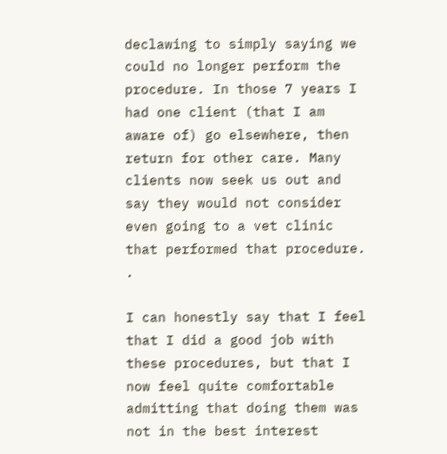declawing to simply saying we could no longer perform the procedure. In those 7 years I had one client (that I am aware of) go elsewhere, then return for other care. Many clients now seek us out and say they would not consider even going to a vet clinic that performed that procedure. .

I can honestly say that I feel that I did a good job with these procedures, but that I now feel quite comfortable admitting that doing them was not in the best interest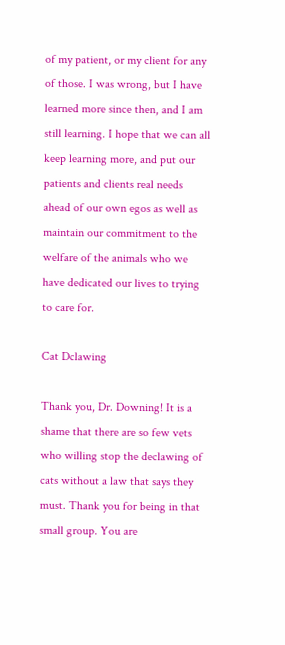of my patient, or my client for any of those. I was wrong, but I have learned more since then, and I am still learning. I hope that we can all keep learning more, and put our patients and clients real needs ahead of our own egos as well as maintain our commitment to the welfare of the animals who we have dedicated our lives to trying to care for.

Cat Dclawing

Thank you, Dr. Downing! It is a shame that there are so few vets who willing stop the declawing of cats without a law that says they must. Thank you for being in that small group. You are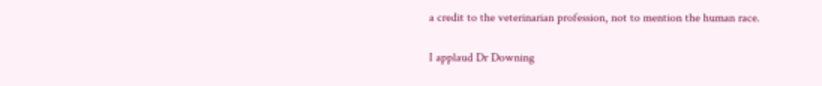a credit to the veterinarian profession, not to mention the human race.

I applaud Dr Downing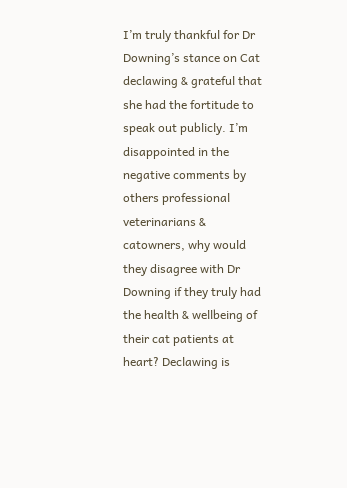I’m truly thankful for Dr Downing’s stance on Cat declawing & grateful that she had the fortitude to speak out publicly. I’m disappointed in the negative comments by others professional veterinarians & catowners, why would they disagree with Dr Downing if they truly had the health & wellbeing of their cat patients at heart? Declawing is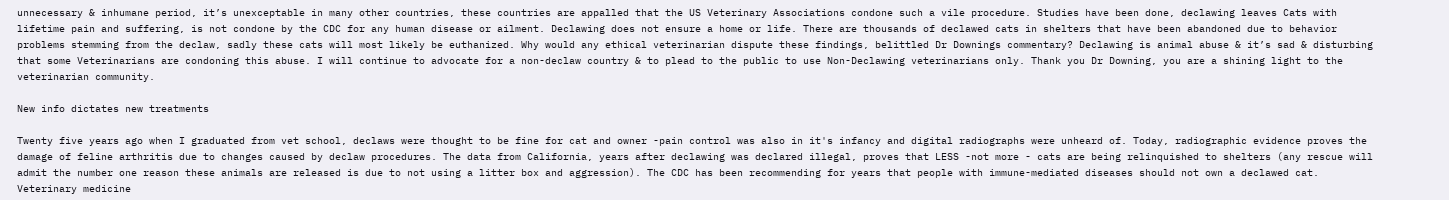unnecessary & inhumane period, it’s unexceptable in many other countries, these countries are appalled that the US Veterinary Associations condone such a vile procedure. Studies have been done, declawing leaves Cats with lifetime pain and suffering, is not condone by the CDC for any human disease or ailment. Declawing does not ensure a home or life. There are thousands of declawed cats in shelters that have been abandoned due to behavior problems stemming from the declaw, sadly these cats will most likely be euthanized. Why would any ethical veterinarian dispute these findings, belittled Dr Downings commentary? Declawing is animal abuse & it’s sad & disturbing that some Veterinarians are condoning this abuse. I will continue to advocate for a non-declaw country & to plead to the public to use Non-Declawing veterinarians only. Thank you Dr Downing, you are a shining light to the veterinarian community.

New info dictates new treatments

Twenty five years ago when I graduated from vet school, declaws were thought to be fine for cat and owner -pain control was also in it's infancy and digital radiographs were unheard of. Today, radiographic evidence proves the damage of feline arthritis due to changes caused by declaw procedures. The data from California, years after declawing was declared illegal, proves that LESS -not more - cats are being relinquished to shelters (any rescue will admit the number one reason these animals are released is due to not using a litter box and aggression). The CDC has been recommending for years that people with immune-mediated diseases should not own a declawed cat. Veterinary medicine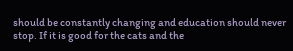should be constantly changing and education should never stop. If it is good for the cats and the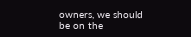owners, we should be on the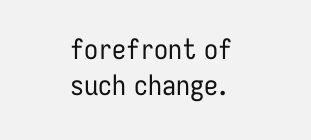forefront of such change.